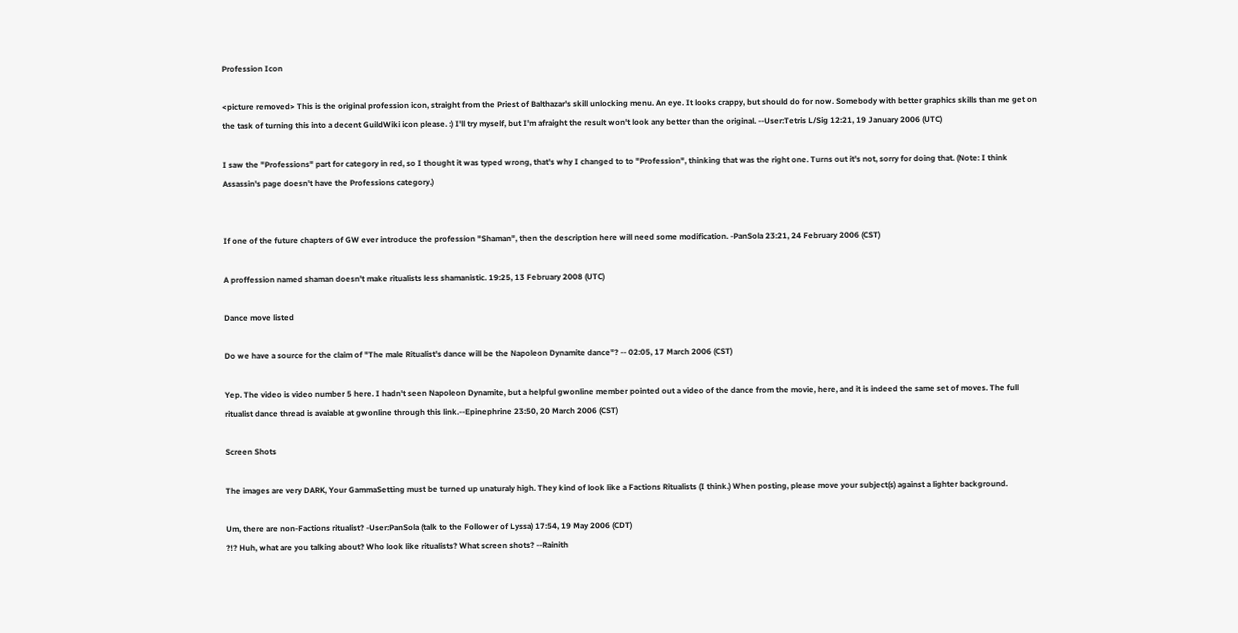Profession Icon

<picture removed> This is the original profession icon, straight from the Priest of Balthazar's skill unlocking menu. An eye. It looks crappy, but should do for now. Somebody with better graphics skills than me get on the task of turning this into a decent GuildWiki icon please. :) I'll try myself, but I'm afraight the result won't look any better than the original. --User:Tetris L/Sig 12:21, 19 January 2006 (UTC)

I saw the "Professions" part for category in red, so I thought it was typed wrong, that's why I changed to to "Profession", thinking that was the right one. Turns out it's not, sorry for doing that. (Note: I think Assassin's page doesn't have the Professions category.)


If one of the future chapters of GW ever introduce the profession "Shaman", then the description here will need some modification. -PanSola 23:21, 24 February 2006 (CST)

A proffession named shaman doesn't make ritualists less shamanistic. 19:25, 13 February 2008 (UTC)

Dance move listed

Do we have a source for the claim of "The male Ritualist's dance will be the Napoleon Dynamite dance"? -- 02:05, 17 March 2006 (CST)

Yep. The video is video number 5 here. I hadn't seen Napoleon Dynamite, but a helpful gwonline member pointed out a video of the dance from the movie, here, and it is indeed the same set of moves. The full ritualist dance thread is avaiable at gwonline through this link.--Epinephrine 23:50, 20 March 2006 (CST)

Screen Shots

The images are very DARK, Your GammaSetting must be turned up unaturaly high. They kind of look like a Factions Ritualists (I think.) When posting, please move your subject(s) against a lighter background.

Um, there are non-Factions ritualist? -User:PanSola (talk to the Follower of Lyssa) 17:54, 19 May 2006 (CDT)
?!? Huh, what are you talking about? Who look like ritualists? What screen shots? --Rainith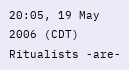20:05, 19 May 2006 (CDT)
Ritualists -are-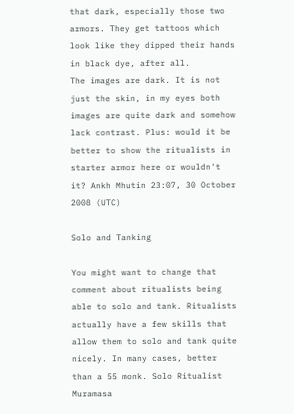that dark, especially those two armors. They get tattoos which look like they dipped their hands in black dye, after all.
The images are dark. It is not just the skin, in my eyes both images are quite dark and somehow lack contrast. Plus: would it be better to show the ritualists in starter armor here or wouldn't it? Ankh Mhutin 23:07, 30 October 2008 (UTC)

Solo and Tanking

You might want to change that comment about ritualists being able to solo and tank. Ritualists actually have a few skills that allow them to solo and tank quite nicely. In many cases, better than a 55 monk. Solo Ritualist Muramasa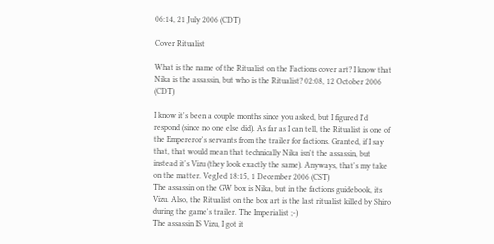06:14, 21 July 2006 (CDT)

Cover Ritualist

What is the name of the Ritualist on the Factions cover art? I know that Nika is the assassin, but who is the Ritualist? 02:08, 12 October 2006 (CDT)

I know it's been a couple months since you asked, but I figured I'd respond (since no one else did). As far as I can tell, the Ritualist is one of the Empereror's servants from the trailer for factions. Granted, if I say that, that would mean that technically Nika isn't the assassin, but instead it's Vizu (they look exactly the same). Anyways, that's my take on the matter. VegJed 18:15, 1 December 2006 (CST)
The assassin on the GW box is Nika, but in the factions guidebook, its Vizu. Also, the Ritualist on the box art is the last ritualist killed by Shiro during the game's trailer. The Imperialist ;-)
The assassin IS Vizu, I got it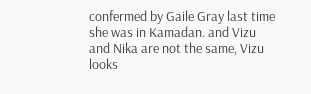confermed by Gaile Gray last time she was in Kamadan. and Vizu and Nika are not the same, Vizu looks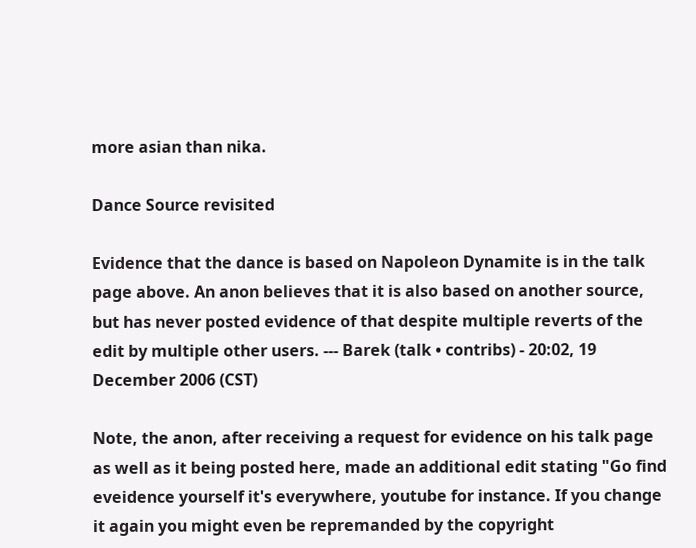more asian than nika.

Dance Source revisited

Evidence that the dance is based on Napoleon Dynamite is in the talk page above. An anon believes that it is also based on another source, but has never posted evidence of that despite multiple reverts of the edit by multiple other users. --- Barek (talk • contribs) - 20:02, 19 December 2006 (CST)

Note, the anon, after receiving a request for evidence on his talk page as well as it being posted here, made an additional edit stating "Go find eveidence yourself it's everywhere, youtube for instance. If you change it again you might even be repremanded by the copyright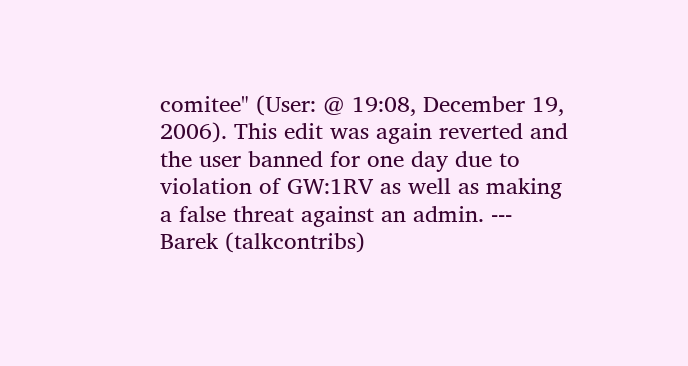comitee" (User: @ 19:08, December 19, 2006). This edit was again reverted and the user banned for one day due to violation of GW:1RV as well as making a false threat against an admin. --- Barek (talkcontribs)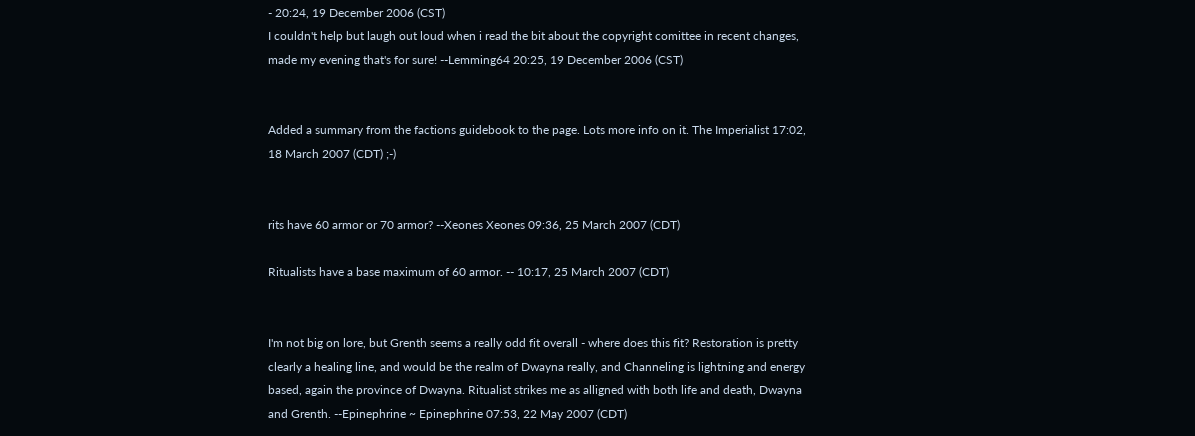- 20:24, 19 December 2006 (CST)
I couldn't help but laugh out loud when i read the bit about the copyright comittee in recent changes, made my evening that's for sure! --Lemming64 20:25, 19 December 2006 (CST)


Added a summary from the factions guidebook to the page. Lots more info on it. The Imperialist 17:02, 18 March 2007 (CDT) ;-)


rits have 60 armor or 70 armor? --Xeones Xeones 09:36, 25 March 2007 (CDT)

Ritualists have a base maximum of 60 armor. -- 10:17, 25 March 2007 (CDT)


I'm not big on lore, but Grenth seems a really odd fit overall - where does this fit? Restoration is pretty clearly a healing line, and would be the realm of Dwayna really, and Channeling is lightning and energy based, again the province of Dwayna. Ritualist strikes me as alligned with both life and death, Dwayna and Grenth. --Epinephrine ~ Epinephrine 07:53, 22 May 2007 (CDT)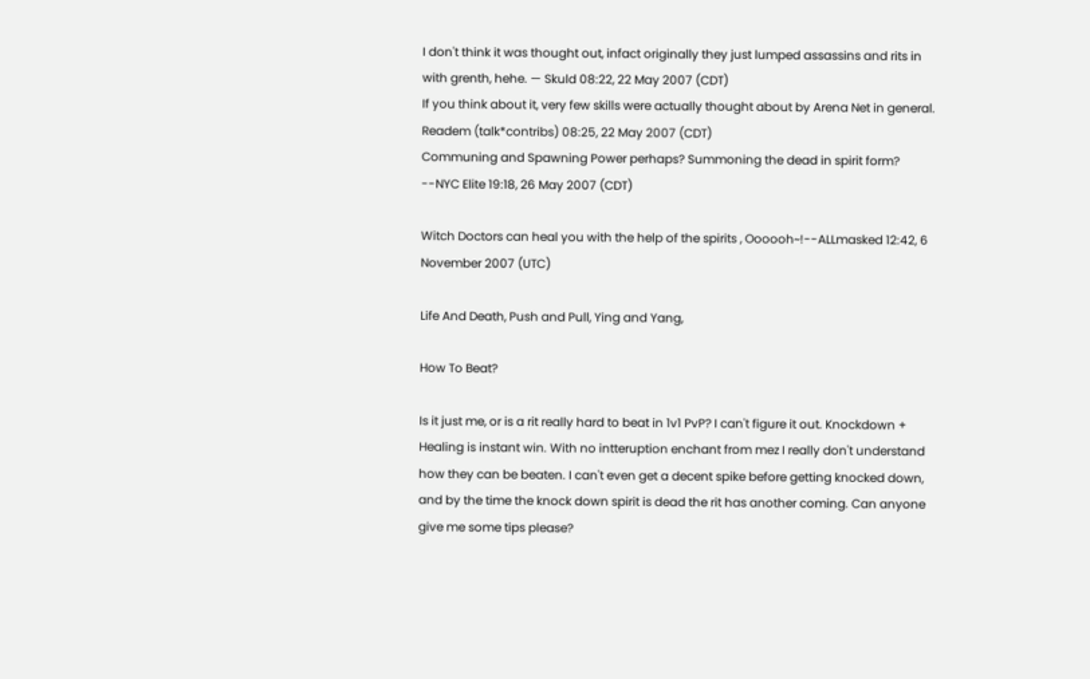I don't think it was thought out, infact originally they just lumped assassins and rits in with grenth, hehe. — Skuld 08:22, 22 May 2007 (CDT)
If you think about it, very few skills were actually thought about by Arena Net in general. Readem (talk*contribs) 08:25, 22 May 2007 (CDT)
Communing and Spawning Power perhaps? Summoning the dead in spirit form? --NYC Elite 19:18, 26 May 2007 (CDT)

Witch Doctors can heal you with the help of the spirits , Oooooh~!--ALLmasked 12:42, 6 November 2007 (UTC)

Life And Death, Push and Pull, Ying and Yang,

How To Beat?

Is it just me, or is a rit really hard to beat in 1v1 PvP? I can't figure it out. Knockdown + Healing is instant win. With no intteruption enchant from mez I really don't understand how they can be beaten. I can't even get a decent spike before getting knocked down, and by the time the knock down spirit is dead the rit has another coming. Can anyone give me some tips please?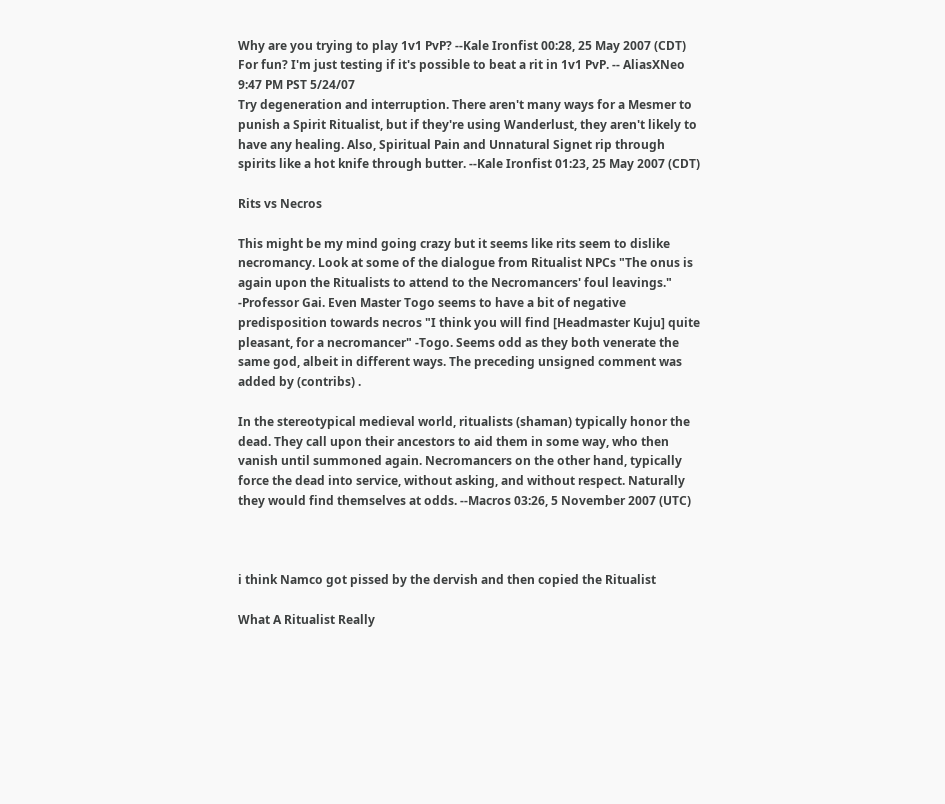Why are you trying to play 1v1 PvP? --Kale Ironfist 00:28, 25 May 2007 (CDT)
For fun? I'm just testing if it's possible to beat a rit in 1v1 PvP. -- AliasXNeo 9:47 PM PST 5/24/07
Try degeneration and interruption. There aren't many ways for a Mesmer to punish a Spirit Ritualist, but if they're using Wanderlust, they aren't likely to have any healing. Also, Spiritual Pain and Unnatural Signet rip through spirits like a hot knife through butter. --Kale Ironfist 01:23, 25 May 2007 (CDT)

Rits vs Necros

This might be my mind going crazy but it seems like rits seem to dislike necromancy. Look at some of the dialogue from Ritualist NPCs "The onus is again upon the Ritualists to attend to the Necromancers' foul leavings." -Professor Gai. Even Master Togo seems to have a bit of negative predisposition towards necros "I think you will find [Headmaster Kuju] quite pleasant, for a necromancer" -Togo. Seems odd as they both venerate the same god, albeit in different ways. The preceding unsigned comment was added by (contribs) .

In the stereotypical medieval world, ritualists (shaman) typically honor the dead. They call upon their ancestors to aid them in some way, who then vanish until summoned again. Necromancers on the other hand, typically force the dead into service, without asking, and without respect. Naturally they would find themselves at odds. --Macros 03:26, 5 November 2007 (UTC)



i think Namco got pissed by the dervish and then copied the Ritualist

What A Ritualist Really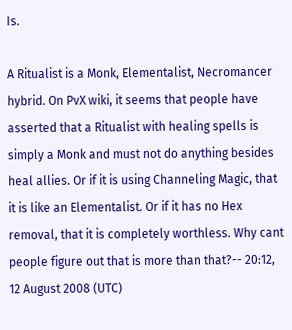Is.

A Ritualist is a Monk, Elementalist, Necromancer hybrid. On PvX wiki, it seems that people have asserted that a Ritualist with healing spells is simply a Monk and must not do anything besides heal allies. Or if it is using Channeling Magic, that it is like an Elementalist. Or if it has no Hex removal, that it is completely worthless. Why cant people figure out that is more than that?-- 20:12, 12 August 2008 (UTC)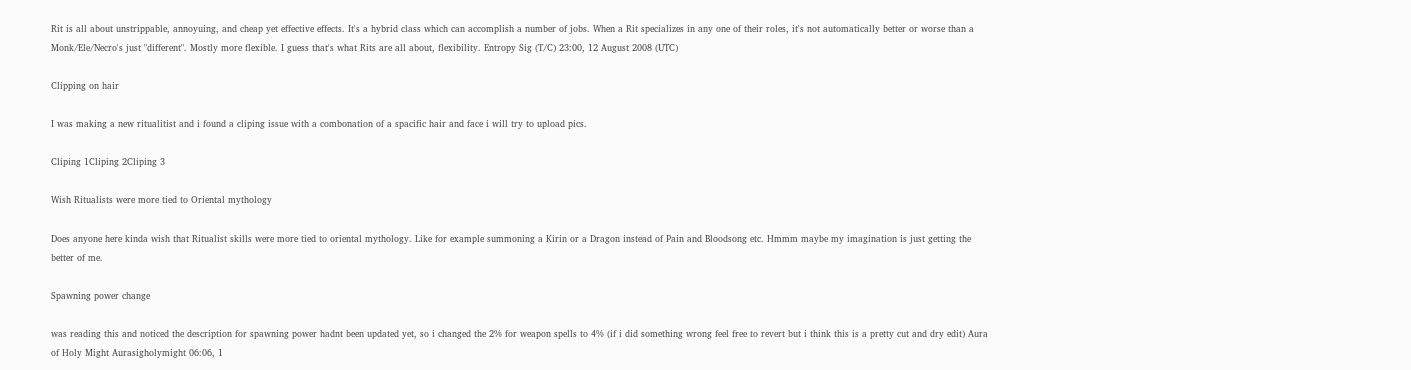Rit is all about unstrippable, annoyuing, and cheap yet effective effects. It's a hybrid class which can accomplish a number of jobs. When a Rit specializes in any one of their roles, it's not automatically better or worse than a Monk/Ele/Necro's just "different". Mostly more flexible. I guess that's what Rits are all about, flexibility. Entropy Sig (T/C) 23:00, 12 August 2008 (UTC)

Clipping on hair

I was making a new ritualitist and i found a cliping issue with a combonation of a spacific hair and face i will try to upload pics.

Cliping 1Cliping 2Cliping 3

Wish Ritualists were more tied to Oriental mythology

Does anyone here kinda wish that Ritualist skills were more tied to oriental mythology. Like for example summoning a Kirin or a Dragon instead of Pain and Bloodsong etc. Hmmm maybe my imagination is just getting the better of me.

Spawning power change

was reading this and noticed the description for spawning power hadnt been updated yet, so i changed the 2% for weapon spells to 4% (if i did something wrong feel free to revert but i think this is a pretty cut and dry edit) Aura of Holy Might Aurasigholymight 06:06, 1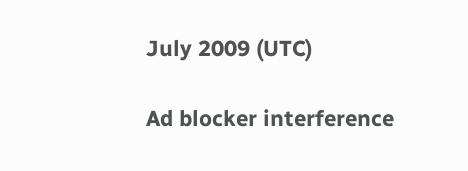July 2009 (UTC)

Ad blocker interference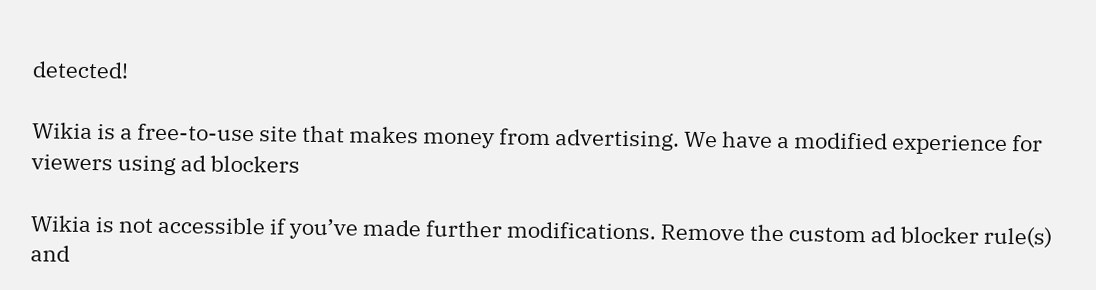detected!

Wikia is a free-to-use site that makes money from advertising. We have a modified experience for viewers using ad blockers

Wikia is not accessible if you’ve made further modifications. Remove the custom ad blocker rule(s) and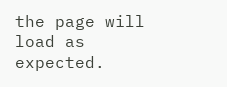the page will load as expected.